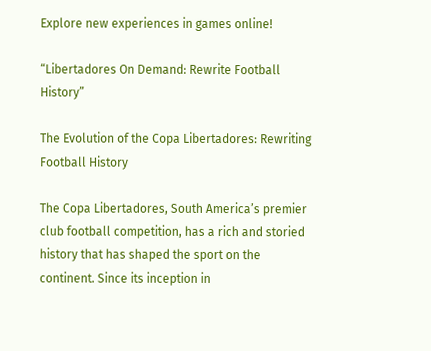Explore new experiences in games online!

“Libertadores On Demand: Rewrite Football History”

The Evolution of the Copa Libertadores: Rewriting Football History

The Copa Libertadores, South America’s premier club football competition, has a rich and storied history that has shaped the sport on the continent. Since its inception in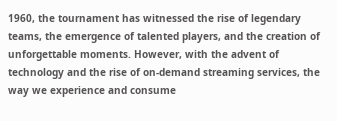1960, the tournament has witnessed the rise of legendary teams, the emergence of talented players, and the creation of unforgettable moments. However, with the advent of technology and the rise of on-demand streaming services, the way we experience and consume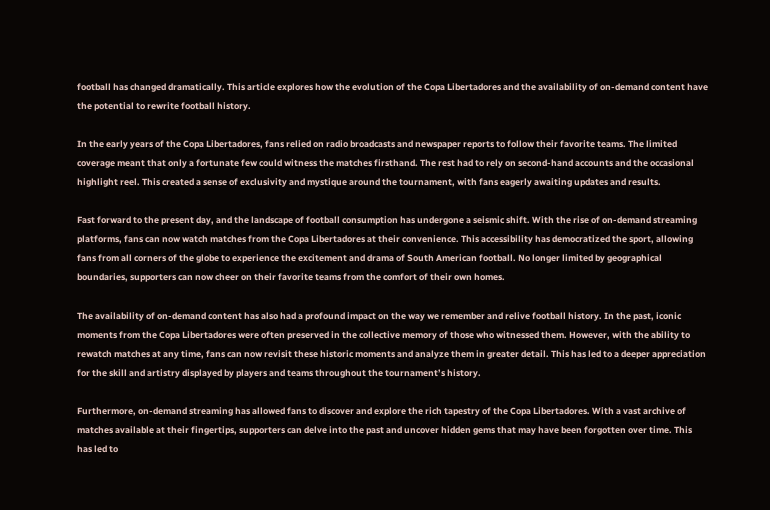football has changed dramatically. This article explores how the evolution of the Copa Libertadores and the availability of on-demand content have the potential to rewrite football history.

In the early years of the Copa Libertadores, fans relied on radio broadcasts and newspaper reports to follow their favorite teams. The limited coverage meant that only a fortunate few could witness the matches firsthand. The rest had to rely on second-hand accounts and the occasional highlight reel. This created a sense of exclusivity and mystique around the tournament, with fans eagerly awaiting updates and results.

Fast forward to the present day, and the landscape of football consumption has undergone a seismic shift. With the rise of on-demand streaming platforms, fans can now watch matches from the Copa Libertadores at their convenience. This accessibility has democratized the sport, allowing fans from all corners of the globe to experience the excitement and drama of South American football. No longer limited by geographical boundaries, supporters can now cheer on their favorite teams from the comfort of their own homes.

The availability of on-demand content has also had a profound impact on the way we remember and relive football history. In the past, iconic moments from the Copa Libertadores were often preserved in the collective memory of those who witnessed them. However, with the ability to rewatch matches at any time, fans can now revisit these historic moments and analyze them in greater detail. This has led to a deeper appreciation for the skill and artistry displayed by players and teams throughout the tournament’s history.

Furthermore, on-demand streaming has allowed fans to discover and explore the rich tapestry of the Copa Libertadores. With a vast archive of matches available at their fingertips, supporters can delve into the past and uncover hidden gems that may have been forgotten over time. This has led to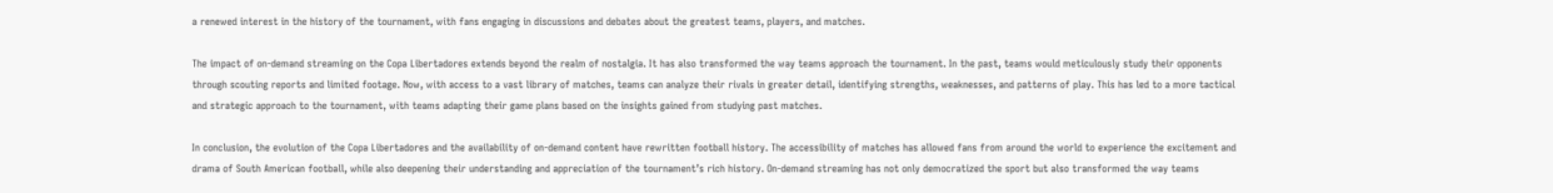a renewed interest in the history of the tournament, with fans engaging in discussions and debates about the greatest teams, players, and matches.

The impact of on-demand streaming on the Copa Libertadores extends beyond the realm of nostalgia. It has also transformed the way teams approach the tournament. In the past, teams would meticulously study their opponents through scouting reports and limited footage. Now, with access to a vast library of matches, teams can analyze their rivals in greater detail, identifying strengths, weaknesses, and patterns of play. This has led to a more tactical and strategic approach to the tournament, with teams adapting their game plans based on the insights gained from studying past matches.

In conclusion, the evolution of the Copa Libertadores and the availability of on-demand content have rewritten football history. The accessibility of matches has allowed fans from around the world to experience the excitement and drama of South American football, while also deepening their understanding and appreciation of the tournament’s rich history. On-demand streaming has not only democratized the sport but also transformed the way teams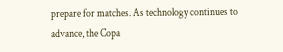prepare for matches. As technology continues to advance, the Copa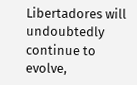Libertadores will undoubtedly continue to evolve,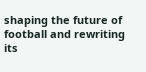shaping the future of football and rewriting its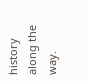history along the way.